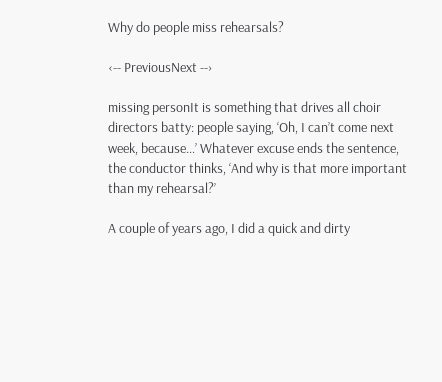Why do people miss rehearsals?

‹-- PreviousNext --›

missing personIt is something that drives all choir directors batty: people saying, ‘Oh, I can’t come next week, because…’ Whatever excuse ends the sentence, the conductor thinks, ‘And why is that more important than my rehearsal?’

A couple of years ago, I did a quick and dirty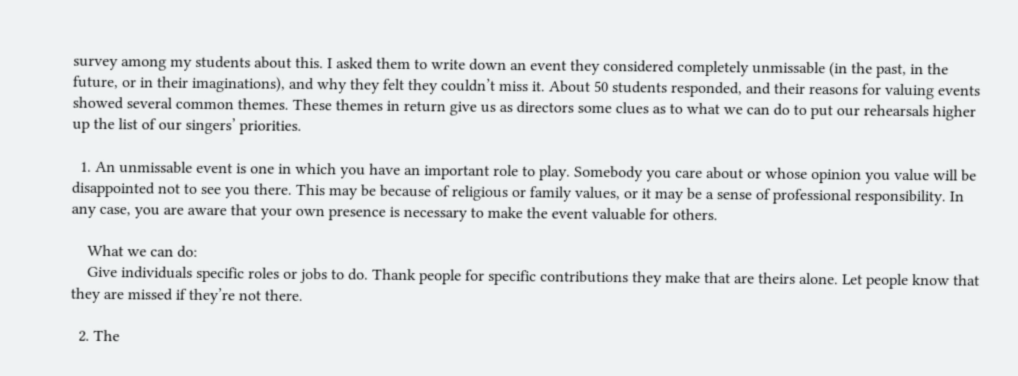survey among my students about this. I asked them to write down an event they considered completely unmissable (in the past, in the future, or in their imaginations), and why they felt they couldn’t miss it. About 50 students responded, and their reasons for valuing events showed several common themes. These themes in return give us as directors some clues as to what we can do to put our rehearsals higher up the list of our singers’ priorities.

  1. An unmissable event is one in which you have an important role to play. Somebody you care about or whose opinion you value will be disappointed not to see you there. This may be because of religious or family values, or it may be a sense of professional responsibility. In any case, you are aware that your own presence is necessary to make the event valuable for others.

    What we can do:
    Give individuals specific roles or jobs to do. Thank people for specific contributions they make that are theirs alone. Let people know that they are missed if they’re not there.

  2. The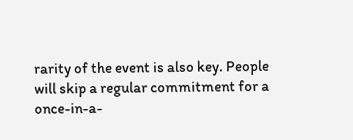rarity of the event is also key. People will skip a regular commitment for a once-in-a-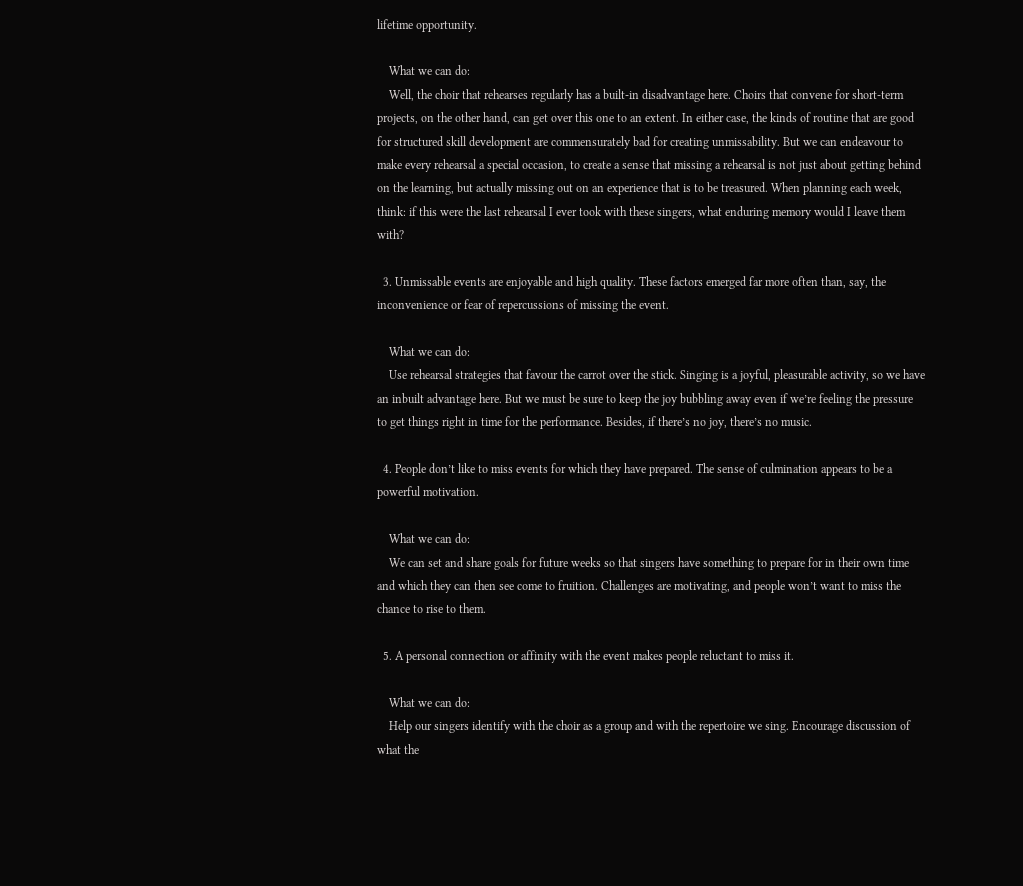lifetime opportunity.

    What we can do:
    Well, the choir that rehearses regularly has a built-in disadvantage here. Choirs that convene for short-term projects, on the other hand, can get over this one to an extent. In either case, the kinds of routine that are good for structured skill development are commensurately bad for creating unmissability. But we can endeavour to make every rehearsal a special occasion, to create a sense that missing a rehearsal is not just about getting behind on the learning, but actually missing out on an experience that is to be treasured. When planning each week, think: if this were the last rehearsal I ever took with these singers, what enduring memory would I leave them with?

  3. Unmissable events are enjoyable and high quality. These factors emerged far more often than, say, the inconvenience or fear of repercussions of missing the event.

    What we can do:
    Use rehearsal strategies that favour the carrot over the stick. Singing is a joyful, pleasurable activity, so we have an inbuilt advantage here. But we must be sure to keep the joy bubbling away even if we’re feeling the pressure to get things right in time for the performance. Besides, if there’s no joy, there’s no music.

  4. People don’t like to miss events for which they have prepared. The sense of culmination appears to be a powerful motivation.

    What we can do:
    We can set and share goals for future weeks so that singers have something to prepare for in their own time and which they can then see come to fruition. Challenges are motivating, and people won’t want to miss the chance to rise to them.

  5. A personal connection or affinity with the event makes people reluctant to miss it.

    What we can do:
    Help our singers identify with the choir as a group and with the repertoire we sing. Encourage discussion of what the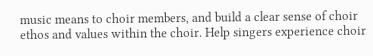music means to choir members, and build a clear sense of choir ethos and values within the choir. Help singers experience choir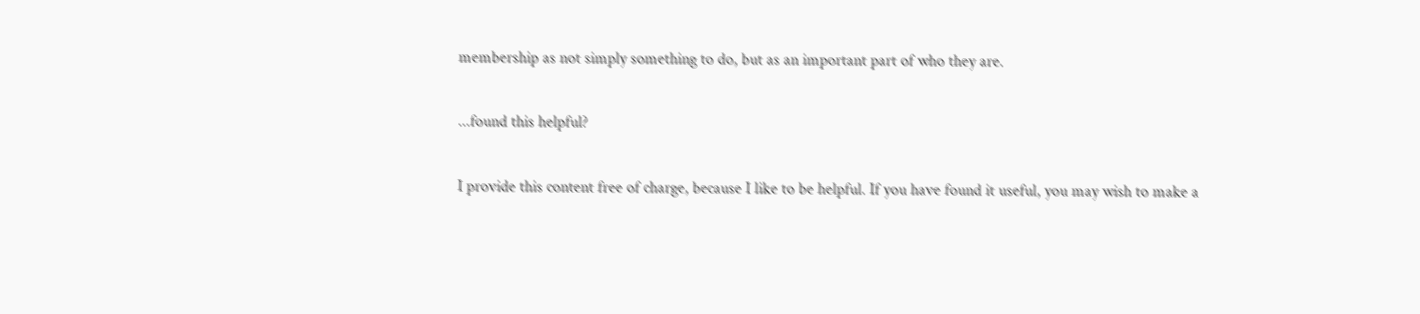membership as not simply something to do, but as an important part of who they are.

...found this helpful?

I provide this content free of charge, because I like to be helpful. If you have found it useful, you may wish to make a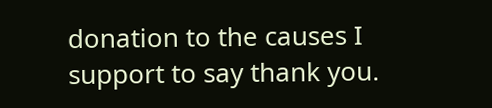donation to the causes I support to say thank you.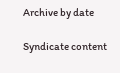Archive by date

Syndicate content